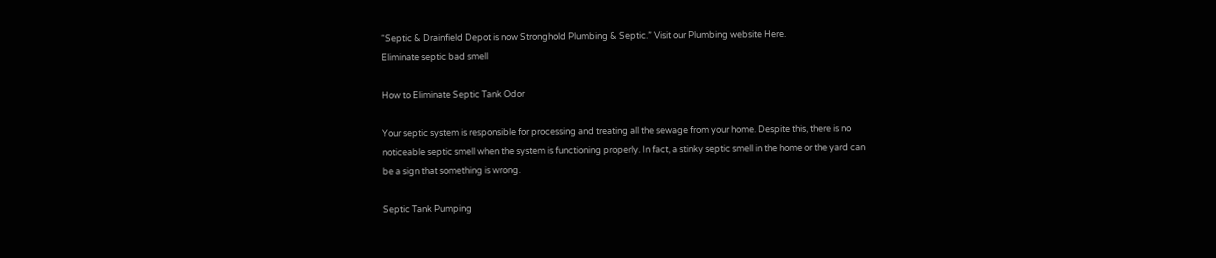“Septic & Drainfield Depot is now Stronghold Plumbing & Septic.” Visit our Plumbing website Here.
Eliminate septic bad smell

How to Eliminate Septic Tank Odor

Your septic system is responsible for processing and treating all the sewage from your home. Despite this, there is no noticeable septic smell when the system is functioning properly. In fact, a stinky septic smell in the home or the yard can be a sign that something is wrong.

Septic Tank Pumping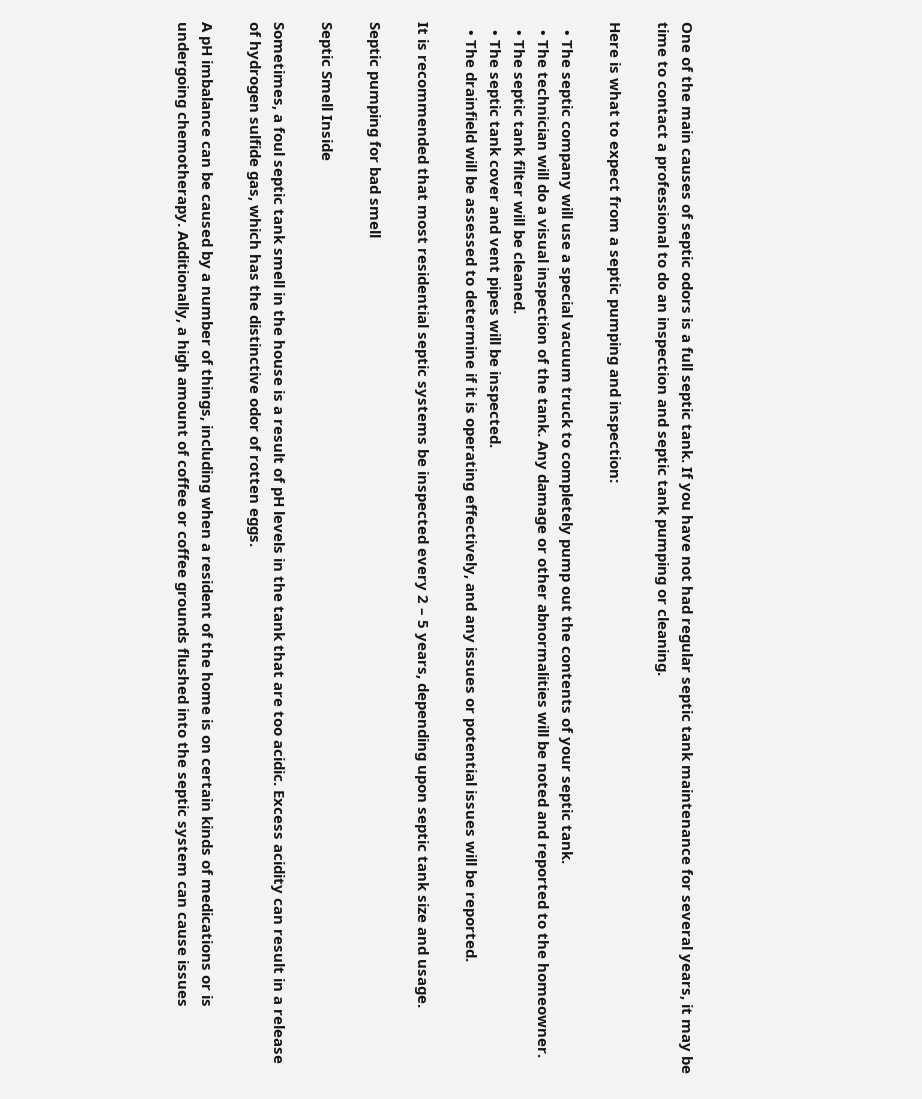One of the main causes of septic odors is a full septic tank. If you have not had regular septic tank maintenance for several years, it may be time to contact a professional to do an inspection and septic tank pumping or cleaning.

Here is what to expect from a septic pumping and inspection:

  • The septic company will use a special vacuum truck to completely pump out the contents of your septic tank.
  • The technician will do a visual inspection of the tank. Any damage or other abnormalities will be noted and reported to the homeowner.
  • The septic tank filter will be cleaned.
  • The septic tank cover and vent pipes will be inspected.
  • The drainfield will be assessed to determine if it is operating effectively, and any issues or potential issues will be reported.

It is recommended that most residential septic systems be inspected every 2 – 5 years, depending upon septic tank size and usage.

Septic pumping for bad smell

Septic Smell Inside

Sometimes, a foul septic tank smell in the house is a result of pH levels in the tank that are too acidic. Excess acidity can result in a release of hydrogen sulfide gas, which has the distinctive odor of rotten eggs.

A pH imbalance can be caused by a number of things, including when a resident of the home is on certain kinds of medications or is undergoing chemotherapy. Additionally, a high amount of coffee or coffee grounds flushed into the septic system can cause issues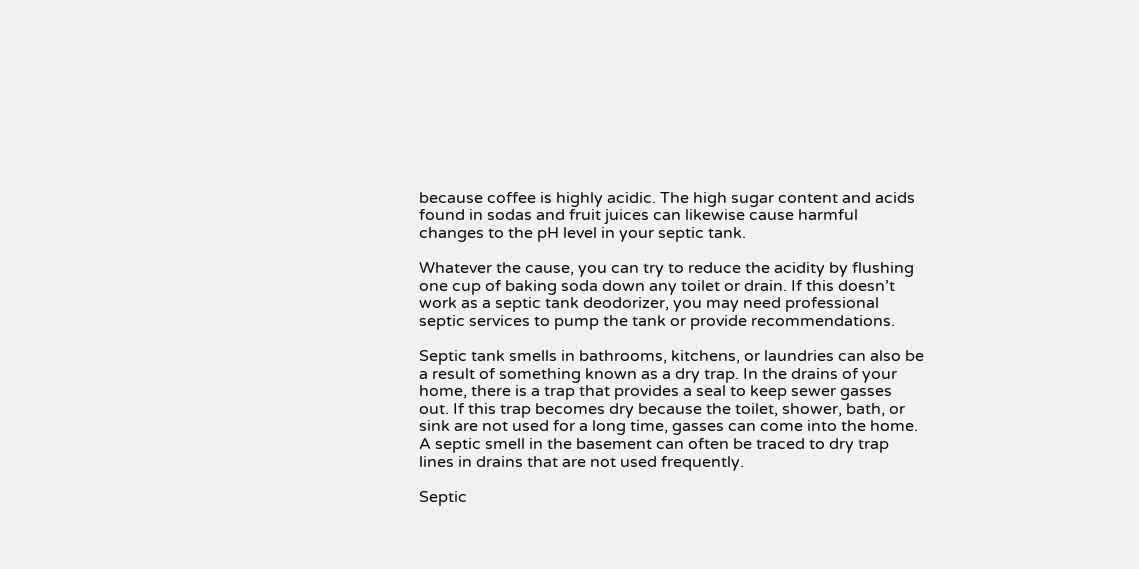because coffee is highly acidic. The high sugar content and acids found in sodas and fruit juices can likewise cause harmful changes to the pH level in your septic tank.

Whatever the cause, you can try to reduce the acidity by flushing one cup of baking soda down any toilet or drain. If this doesn’t work as a septic tank deodorizer, you may need professional septic services to pump the tank or provide recommendations.

Septic tank smells in bathrooms, kitchens, or laundries can also be a result of something known as a dry trap. In the drains of your home, there is a trap that provides a seal to keep sewer gasses out. If this trap becomes dry because the toilet, shower, bath, or sink are not used for a long time, gasses can come into the home. A septic smell in the basement can often be traced to dry trap lines in drains that are not used frequently.

Septic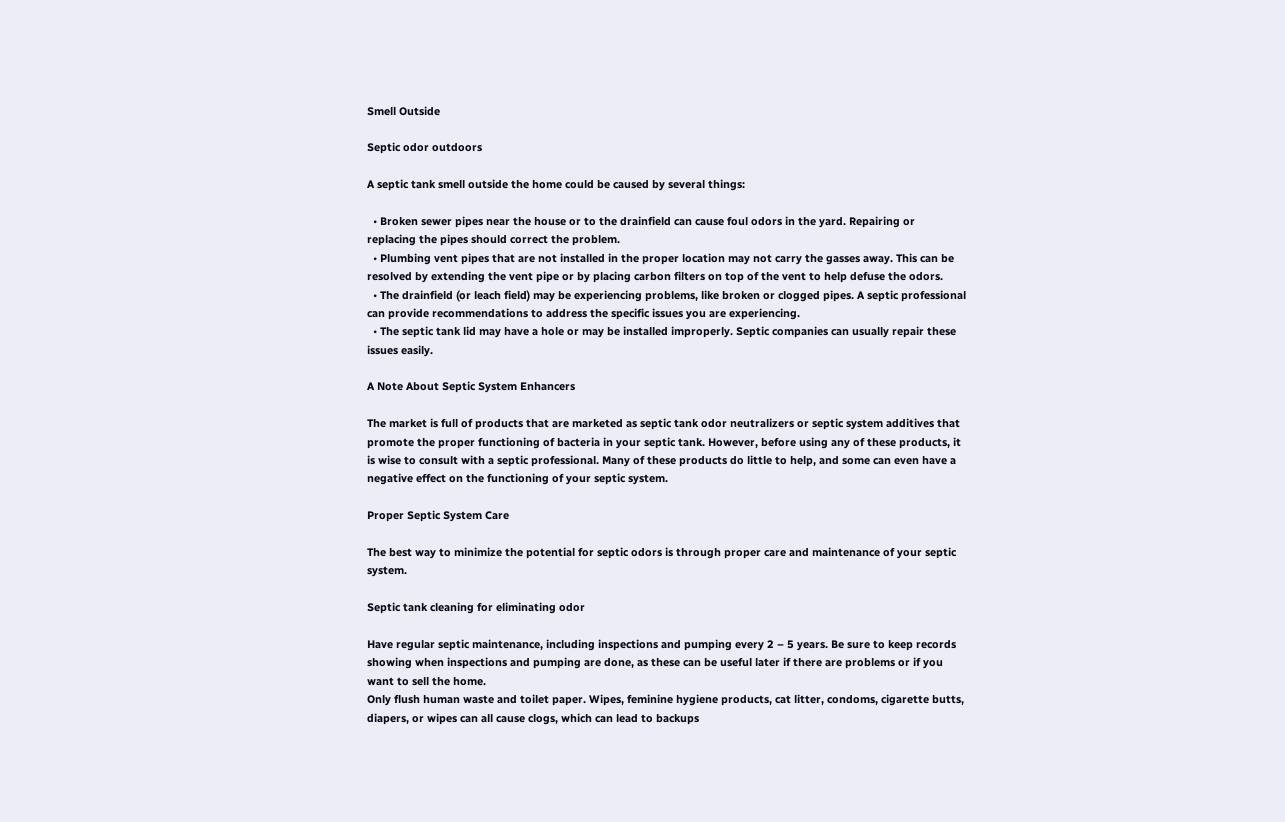Smell Outside

Septic odor outdoors

A septic tank smell outside the home could be caused by several things:

  • Broken sewer pipes near the house or to the drainfield can cause foul odors in the yard. Repairing or replacing the pipes should correct the problem.
  • Plumbing vent pipes that are not installed in the proper location may not carry the gasses away. This can be resolved by extending the vent pipe or by placing carbon filters on top of the vent to help defuse the odors.
  • The drainfield (or leach field) may be experiencing problems, like broken or clogged pipes. A septic professional can provide recommendations to address the specific issues you are experiencing.
  • The septic tank lid may have a hole or may be installed improperly. Septic companies can usually repair these issues easily.

A Note About Septic System Enhancers

The market is full of products that are marketed as septic tank odor neutralizers or septic system additives that promote the proper functioning of bacteria in your septic tank. However, before using any of these products, it is wise to consult with a septic professional. Many of these products do little to help, and some can even have a negative effect on the functioning of your septic system.

Proper Septic System Care

The best way to minimize the potential for septic odors is through proper care and maintenance of your septic system.

Septic tank cleaning for eliminating odor

Have regular septic maintenance, including inspections and pumping every 2 – 5 years. Be sure to keep records showing when inspections and pumping are done, as these can be useful later if there are problems or if you want to sell the home.
Only flush human waste and toilet paper. Wipes, feminine hygiene products, cat litter, condoms, cigarette butts, diapers, or wipes can all cause clogs, which can lead to backups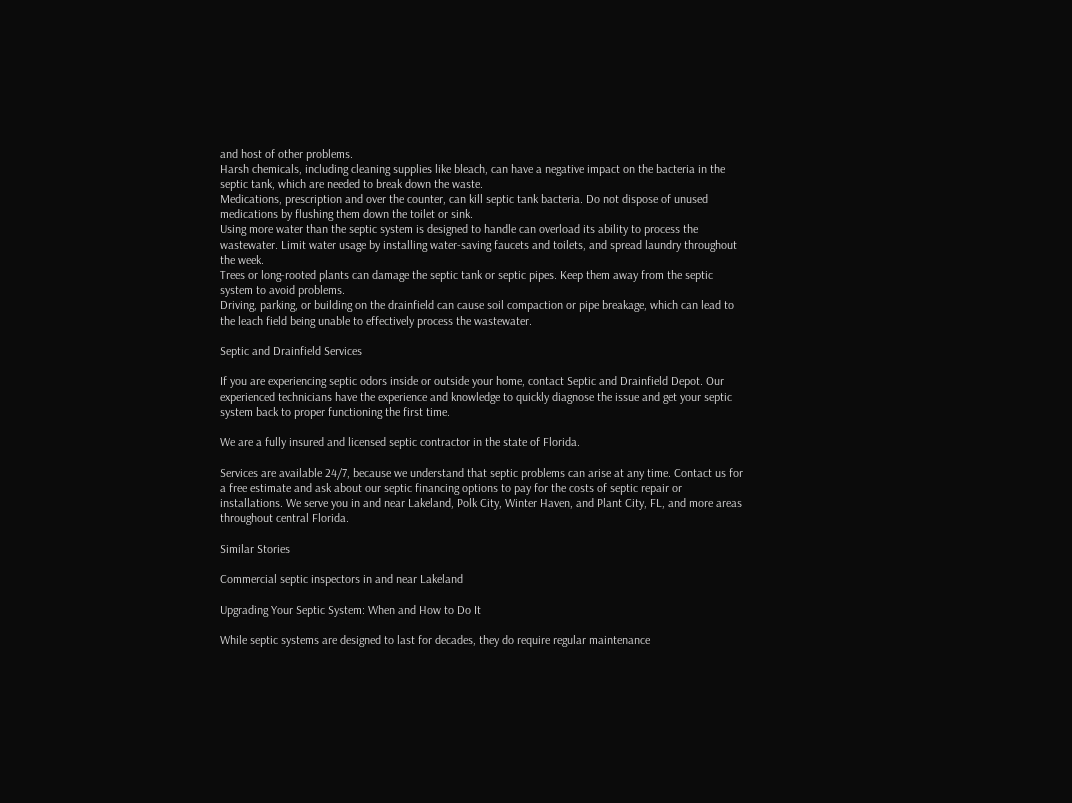and host of other problems.
Harsh chemicals, including cleaning supplies like bleach, can have a negative impact on the bacteria in the septic tank, which are needed to break down the waste.
Medications, prescription and over the counter, can kill septic tank bacteria. Do not dispose of unused medications by flushing them down the toilet or sink.
Using more water than the septic system is designed to handle can overload its ability to process the wastewater. Limit water usage by installing water-saving faucets and toilets, and spread laundry throughout the week.
Trees or long-rooted plants can damage the septic tank or septic pipes. Keep them away from the septic system to avoid problems.
Driving, parking, or building on the drainfield can cause soil compaction or pipe breakage, which can lead to the leach field being unable to effectively process the wastewater.

Septic and Drainfield Services

If you are experiencing septic odors inside or outside your home, contact Septic and Drainfield Depot. Our experienced technicians have the experience and knowledge to quickly diagnose the issue and get your septic system back to proper functioning the first time.

We are a fully insured and licensed septic contractor in the state of Florida.

Services are available 24/7, because we understand that septic problems can arise at any time. Contact us for a free estimate and ask about our septic financing options to pay for the costs of septic repair or installations. We serve you in and near Lakeland, Polk City, Winter Haven, and Plant City, FL, and more areas throughout central Florida.

Similar Stories

Commercial septic inspectors in and near Lakeland

Upgrading Your Septic System: When and How to Do It

While septic systems are designed to last for decades, they do require regular maintenance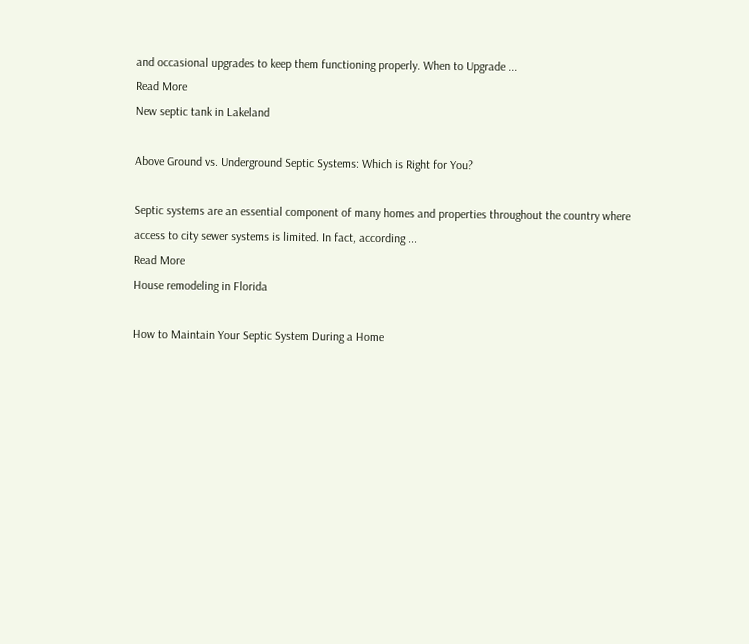and occasional upgrades to keep them functioning properly. When to Upgrade ...
Read More
New septic tank in Lakeland

Above Ground vs. Underground Septic Systems: Which is Right for You?

Septic systems are an essential component of many homes and properties throughout the country where access to city sewer systems is limited. In fact, according ...
Read More
House remodeling in Florida

How to Maintain Your Septic System During a Home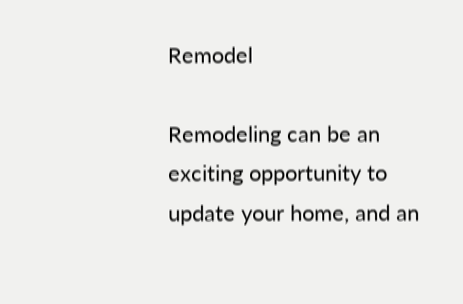Remodel

Remodeling can be an exciting opportunity to update your home, and an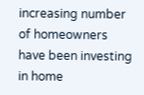increasing number of homeowners have been investing in home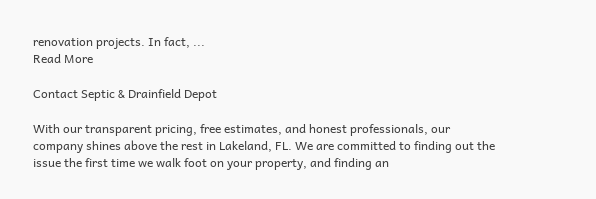renovation projects. In fact, ...
Read More

Contact Septic & Drainfield Depot

With our transparent pricing, free estimates, and honest professionals, our company shines above the rest in Lakeland, FL. We are committed to finding out the issue the first time we walk foot on your property, and finding an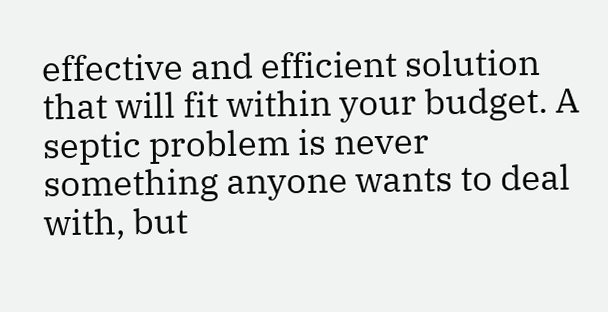effective and efficient solution that will fit within your budget. A septic problem is never something anyone wants to deal with, but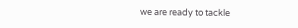we are ready to tackle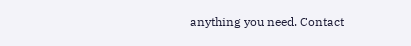anything you need. Contact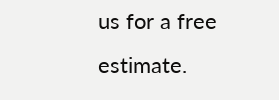us for a free estimate.